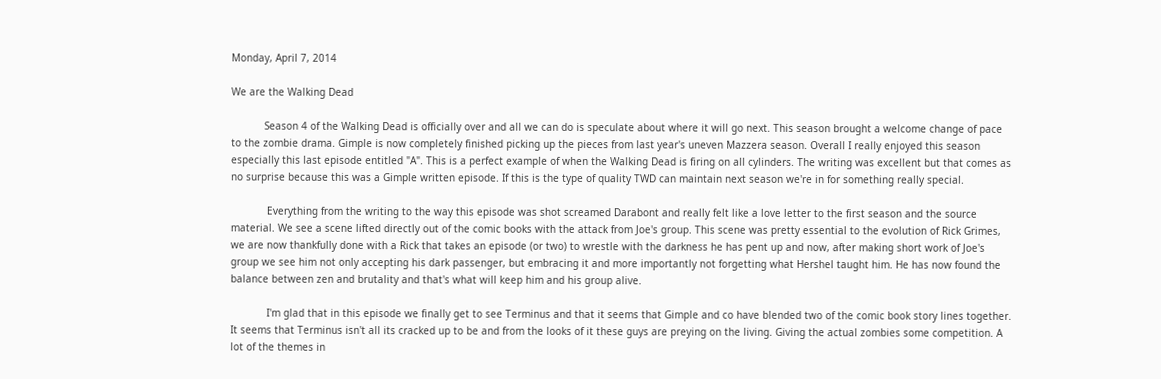Monday, April 7, 2014

We are the Walking Dead

           Season 4 of the Walking Dead is officially over and all we can do is speculate about where it will go next. This season brought a welcome change of pace to the zombie drama. Gimple is now completely finished picking up the pieces from last year's uneven Mazzera season. Overall I really enjoyed this season especially this last episode entitled "A". This is a perfect example of when the Walking Dead is firing on all cylinders. The writing was excellent but that comes as no surprise because this was a Gimple written episode. If this is the type of quality TWD can maintain next season we're in for something really special.

            Everything from the writing to the way this episode was shot screamed Darabont and really felt like a love letter to the first season and the source material. We see a scene lifted directly out of the comic books with the attack from Joe's group. This scene was pretty essential to the evolution of Rick Grimes, we are now thankfully done with a Rick that takes an episode (or two) to wrestle with the darkness he has pent up and now, after making short work of Joe's group we see him not only accepting his dark passenger, but embracing it and more importantly not forgetting what Hershel taught him. He has now found the balance between zen and brutality and that's what will keep him and his group alive.

            I'm glad that in this episode we finally get to see Terminus and that it seems that Gimple and co have blended two of the comic book story lines together. It seems that Terminus isn't all its cracked up to be and from the looks of it these guys are preying on the living. Giving the actual zombies some competition. A lot of the themes in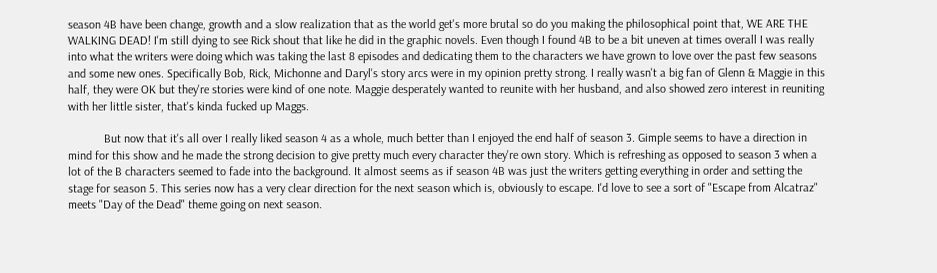season 4B have been change, growth and a slow realization that as the world get's more brutal so do you making the philosophical point that, WE ARE THE WALKING DEAD! I'm still dying to see Rick shout that like he did in the graphic novels. Even though I found 4B to be a bit uneven at times overall I was really into what the writers were doing which was taking the last 8 episodes and dedicating them to the characters we have grown to love over the past few seasons and some new ones. Specifically Bob, Rick, Michonne and Daryl's story arcs were in my opinion pretty strong. I really wasn't a big fan of Glenn & Maggie in this half, they were OK but they're stories were kind of one note. Maggie desperately wanted to reunite with her husband, and also showed zero interest in reuniting with her little sister, that's kinda fucked up Maggs.

            But now that it's all over I really liked season 4 as a whole, much better than I enjoyed the end half of season 3. Gimple seems to have a direction in mind for this show and he made the strong decision to give pretty much every character they're own story. Which is refreshing as opposed to season 3 when a lot of the B characters seemed to fade into the background. It almost seems as if season 4B was just the writers getting everything in order and setting the stage for season 5. This series now has a very clear direction for the next season which is, obviously to escape. I'd love to see a sort of "Escape from Alcatraz" meets "Day of the Dead" theme going on next season.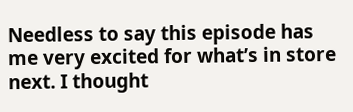Needless to say this episode has me very excited for what’s in store next. I thought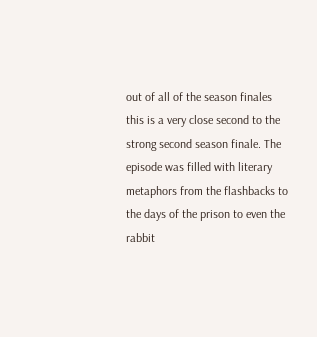out of all of the season finales this is a very close second to the strong second season finale. The episode was filled with literary metaphors from the flashbacks to the days of the prison to even the rabbit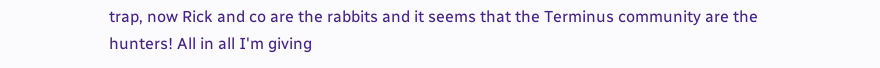trap, now Rick and co are the rabbits and it seems that the Terminus community are the hunters! All in all I'm giving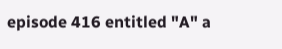episode 416 entitled "A" a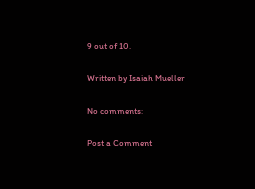9 out of 10.

Written by Isaiah Mueller

No comments:

Post a Comment